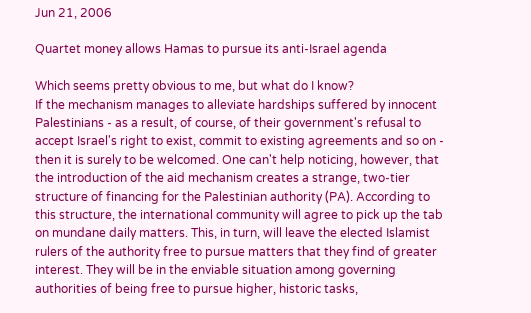Jun 21, 2006

Quartet money allows Hamas to pursue its anti-Israel agenda

Which seems pretty obvious to me, but what do I know?
If the mechanism manages to alleviate hardships suffered by innocent Palestinians - as a result, of course, of their government's refusal to accept Israel's right to exist, commit to existing agreements and so on - then it is surely to be welcomed. One can't help noticing, however, that the introduction of the aid mechanism creates a strange, two-tier structure of financing for the Palestinian authority (PA). According to this structure, the international community will agree to pick up the tab on mundane daily matters. This, in turn, will leave the elected Islamist rulers of the authority free to pursue matters that they find of greater interest. They will be in the enviable situation among governing authorities of being free to pursue higher, historic tasks,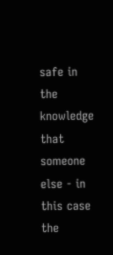safe in the knowledge that someone else - in this case the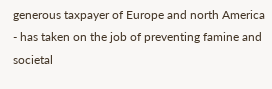generous taxpayer of Europe and north America - has taken on the job of preventing famine and societal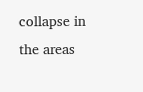collapse in the areas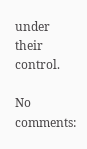under their control.

No comments: